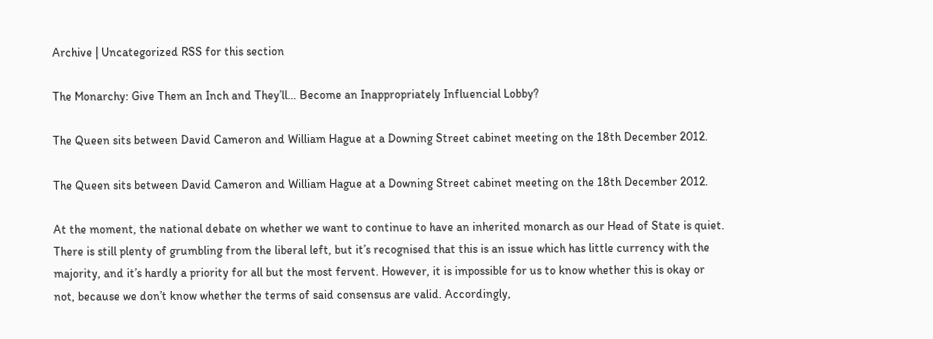Archive | Uncategorized RSS for this section

The Monarchy: Give Them an Inch and They’ll… Become an Inappropriately Influencial Lobby?

The Queen sits between David Cameron and William Hague at a Downing Street cabinet meeting on the 18th December 2012.

The Queen sits between David Cameron and William Hague at a Downing Street cabinet meeting on the 18th December 2012.

At the moment, the national debate on whether we want to continue to have an inherited monarch as our Head of State is quiet. There is still plenty of grumbling from the liberal left, but it’s recognised that this is an issue which has little currency with the majority, and it’s hardly a priority for all but the most fervent. However, it is impossible for us to know whether this is okay or not, because we don’t know whether the terms of said consensus are valid. Accordingly,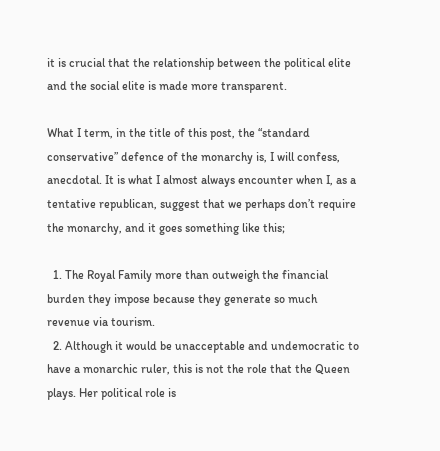it is crucial that the relationship between the political elite and the social elite is made more transparent.

What I term, in the title of this post, the “standard conservative” defence of the monarchy is, I will confess, anecdotal. It is what I almost always encounter when I, as a tentative republican, suggest that we perhaps don’t require the monarchy, and it goes something like this;

  1. The Royal Family more than outweigh the financial burden they impose because they generate so much revenue via tourism.
  2. Although it would be unacceptable and undemocratic to have a monarchic ruler, this is not the role that the Queen plays. Her political role is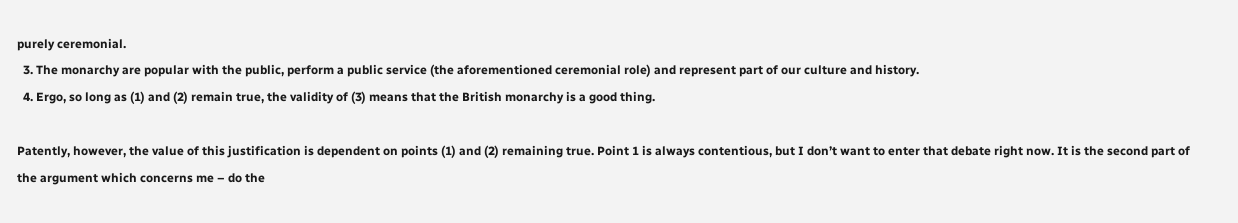purely ceremonial.
  3. The monarchy are popular with the public, perform a public service (the aforementioned ceremonial role) and represent part of our culture and history.
  4. Ergo, so long as (1) and (2) remain true, the validity of (3) means that the British monarchy is a good thing.

Patently, however, the value of this justification is dependent on points (1) and (2) remaining true. Point 1 is always contentious, but I don’t want to enter that debate right now. It is the second part of the argument which concerns me – do the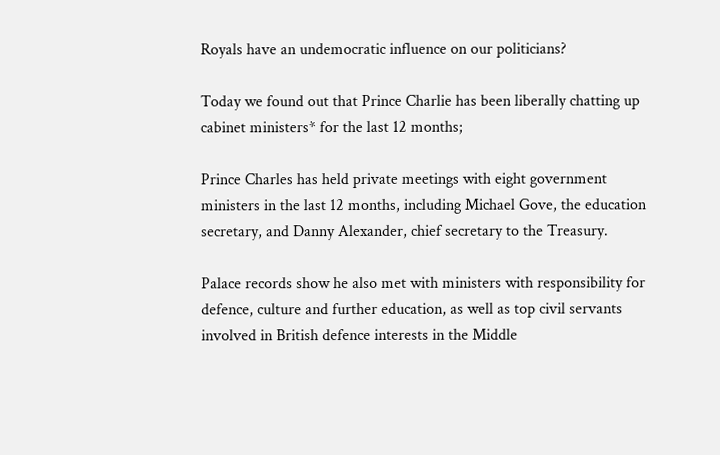Royals have an undemocratic influence on our politicians?

Today we found out that Prince Charlie has been liberally chatting up cabinet ministers* for the last 12 months;

Prince Charles has held private meetings with eight government ministers in the last 12 months, including Michael Gove, the education secretary, and Danny Alexander, chief secretary to the Treasury.

Palace records show he also met with ministers with responsibility for defence, culture and further education, as well as top civil servants involved in British defence interests in the Middle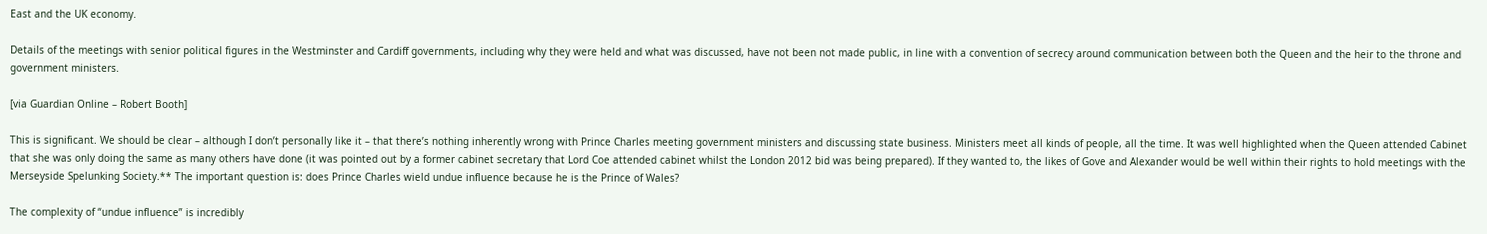East and the UK economy.

Details of the meetings with senior political figures in the Westminster and Cardiff governments, including why they were held and what was discussed, have not been not made public, in line with a convention of secrecy around communication between both the Queen and the heir to the throne and government ministers.

[via Guardian Online – Robert Booth]

This is significant. We should be clear – although I don’t personally like it – that there’s nothing inherently wrong with Prince Charles meeting government ministers and discussing state business. Ministers meet all kinds of people, all the time. It was well highlighted when the Queen attended Cabinet that she was only doing the same as many others have done (it was pointed out by a former cabinet secretary that Lord Coe attended cabinet whilst the London 2012 bid was being prepared). If they wanted to, the likes of Gove and Alexander would be well within their rights to hold meetings with the Merseyside Spelunking Society.** The important question is: does Prince Charles wield undue influence because he is the Prince of Wales?

The complexity of “undue influence” is incredibly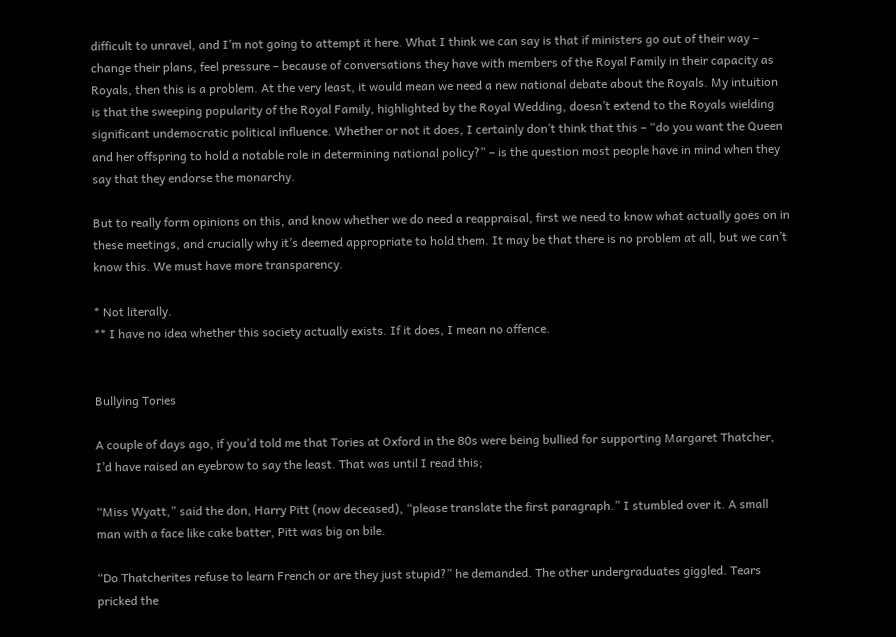difficult to unravel, and I’m not going to attempt it here. What I think we can say is that if ministers go out of their way – change their plans, feel pressure – because of conversations they have with members of the Royal Family in their capacity as Royals, then this is a problem. At the very least, it would mean we need a new national debate about the Royals. My intuition is that the sweeping popularity of the Royal Family, highlighted by the Royal Wedding, doesn’t extend to the Royals wielding significant undemocratic political influence. Whether or not it does, I certainly don’t think that this – “do you want the Queen and her offspring to hold a notable role in determining national policy?” – is the question most people have in mind when they say that they endorse the monarchy.

But to really form opinions on this, and know whether we do need a reappraisal, first we need to know what actually goes on in these meetings, and crucially why it’s deemed appropriate to hold them. It may be that there is no problem at all, but we can’t know this. We must have more transparency.

* Not literally.
** I have no idea whether this society actually exists. If it does, I mean no offence.


Bullying Tories

A couple of days ago, if you’d told me that Tories at Oxford in the 80s were being bullied for supporting Margaret Thatcher, I’d have raised an eyebrow to say the least. That was until I read this;

“Miss Wyatt,” said the don, Harry Pitt (now deceased), “please translate the first paragraph.” I stumbled over it. A small man with a face like cake batter, Pitt was big on bile.

“Do Thatcherites refuse to learn French or are they just stupid?” he demanded. The other undergraduates giggled. Tears pricked the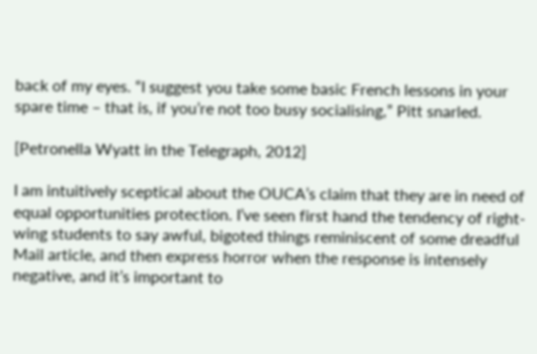back of my eyes. “I suggest you take some basic French lessons in your spare time – that is, if you’re not too busy socialising,” Pitt snarled.

[Petronella Wyatt in the Telegraph, 2012]

I am intuitively sceptical about the OUCA’s claim that they are in need of equal opportunities protection. I’ve seen first hand the tendency of right-wing students to say awful, bigoted things reminiscent of some dreadful Mail article, and then express horror when the response is intensely negative, and it’s important to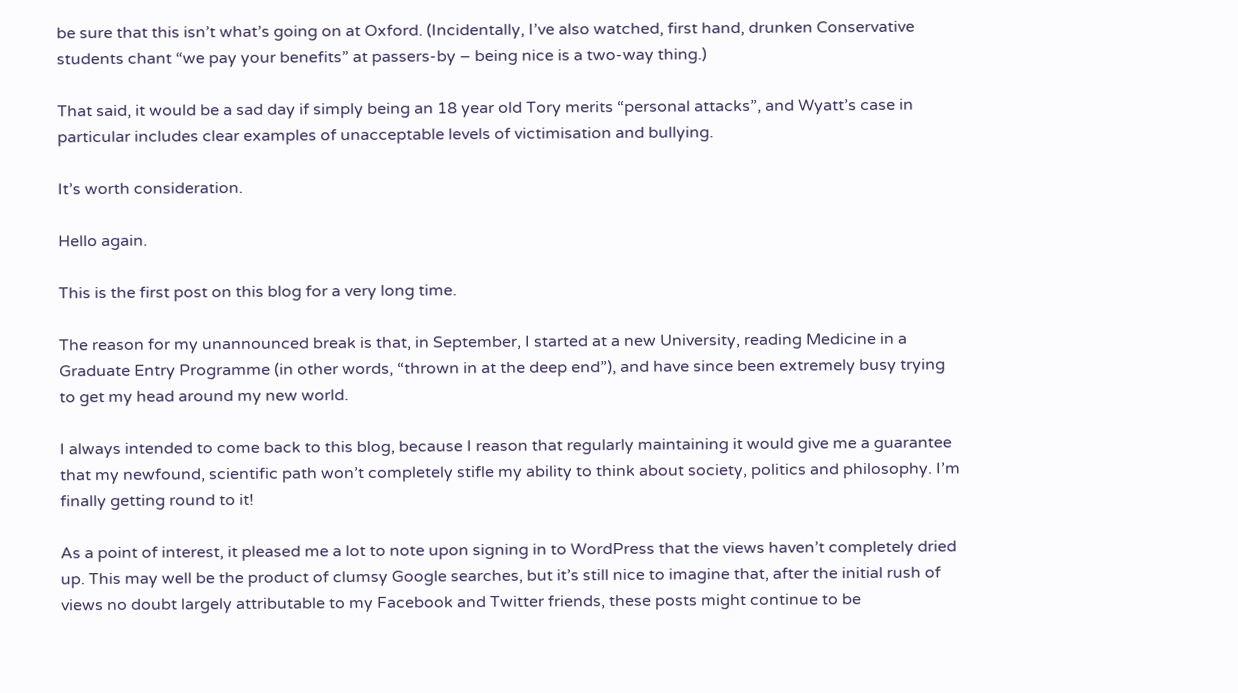be sure that this isn’t what’s going on at Oxford. (Incidentally, I’ve also watched, first hand, drunken Conservative students chant “we pay your benefits” at passers-by – being nice is a two-way thing.)

That said, it would be a sad day if simply being an 18 year old Tory merits “personal attacks”, and Wyatt’s case in particular includes clear examples of unacceptable levels of victimisation and bullying.

It’s worth consideration.

Hello again.

This is the first post on this blog for a very long time.

The reason for my unannounced break is that, in September, I started at a new University, reading Medicine in a Graduate Entry Programme (in other words, “thrown in at the deep end”), and have since been extremely busy trying to get my head around my new world.

I always intended to come back to this blog, because I reason that regularly maintaining it would give me a guarantee that my newfound, scientific path won’t completely stifle my ability to think about society, politics and philosophy. I’m finally getting round to it!

As a point of interest, it pleased me a lot to note upon signing in to WordPress that the views haven’t completely dried up. This may well be the product of clumsy Google searches, but it’s still nice to imagine that, after the initial rush of views no doubt largely attributable to my Facebook and Twitter friends, these posts might continue to be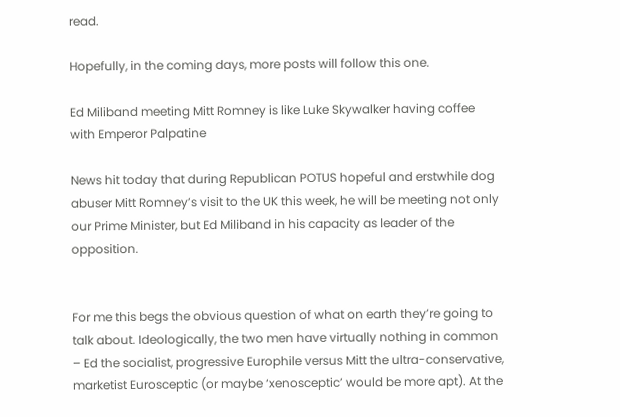read.

Hopefully, in the coming days, more posts will follow this one.

Ed Miliband meeting Mitt Romney is like Luke Skywalker having coffee with Emperor Palpatine

News hit today that during Republican POTUS hopeful and erstwhile dog abuser Mitt Romney’s visit to the UK this week, he will be meeting not only our Prime Minister, but Ed Miliband in his capacity as leader of the opposition.


For me this begs the obvious question of what on earth they’re going to talk about. Ideologically, the two men have virtually nothing in common – Ed the socialist, progressive Europhile versus Mitt the ultra-conservative, marketist Eurosceptic (or maybe ‘xenosceptic’ would be more apt). At the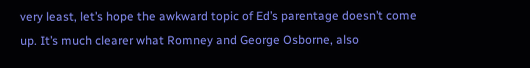very least, let’s hope the awkward topic of Ed’s parentage doesn’t come up. It’s much clearer what Romney and George Osborne, also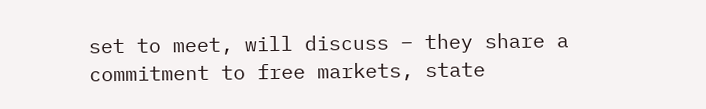set to meet, will discuss – they share a commitment to free markets, state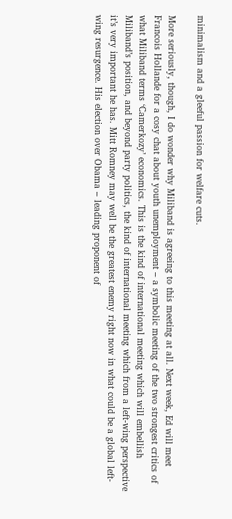minimalism and a gleeful passion for welfare cuts.

More seriously, though, I do wonder why Miliband is agreeing to this meeting at all. Next week, Ed will meet Francois Hollande for a cosy chat about youth unemployment – a symbolic meeting of the two strongest critics of what Miliband terms ‘Camerkozy’ economics. This is the kind of international meeting which will embellish Miliband’s position, and beyond party politics, the kind of international meeting which from a left-wing perspective it’s very important he has. Mitt Romney may well be the greatest enemy right now in what could be a global left-wing resurgence. His election over Obama – leading proponent of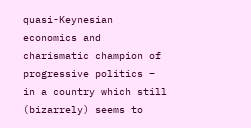quasi-Keynesian economics and charismatic champion of progressive politics – in a country which still (bizarrely) seems to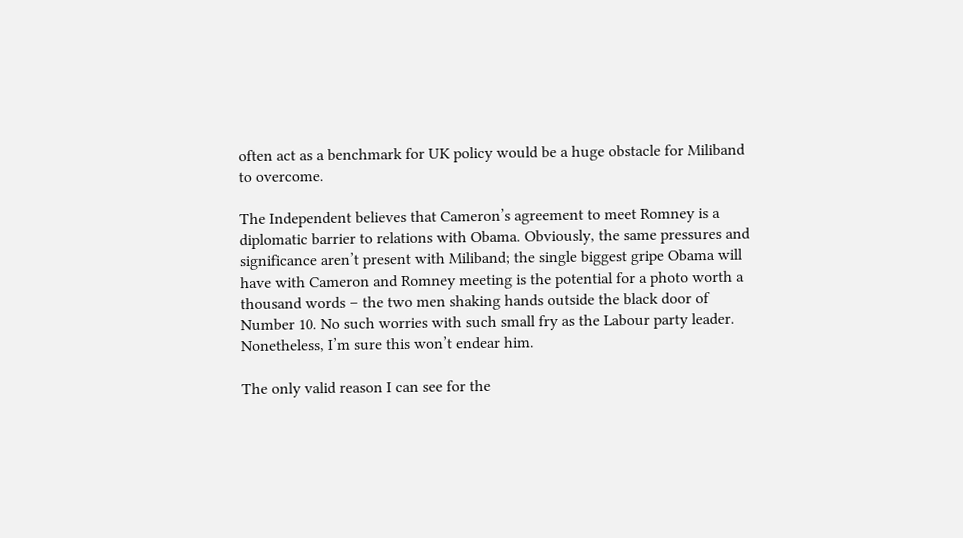often act as a benchmark for UK policy would be a huge obstacle for Miliband to overcome.

The Independent believes that Cameron’s agreement to meet Romney is a diplomatic barrier to relations with Obama. Obviously, the same pressures and significance aren’t present with Miliband; the single biggest gripe Obama will have with Cameron and Romney meeting is the potential for a photo worth a thousand words – the two men shaking hands outside the black door of Number 10. No such worries with such small fry as the Labour party leader. Nonetheless, I’m sure this won’t endear him.

The only valid reason I can see for the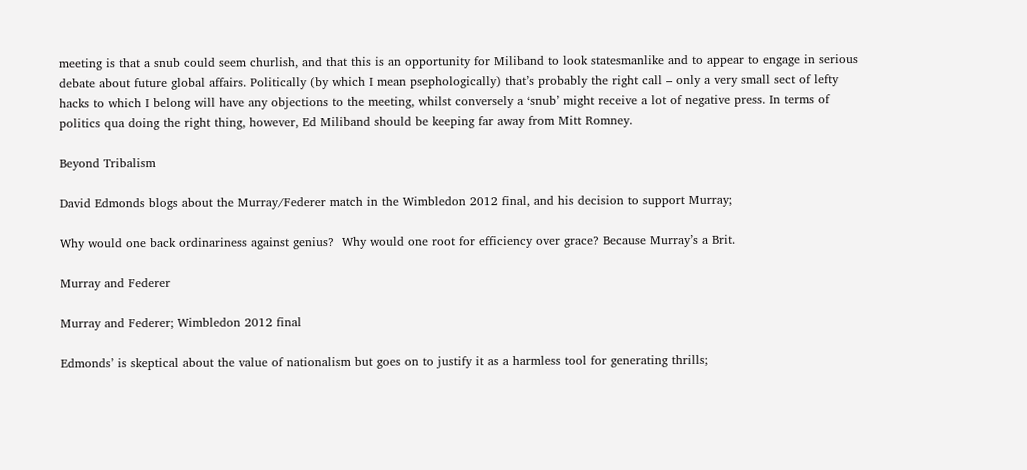meeting is that a snub could seem churlish, and that this is an opportunity for Miliband to look statesmanlike and to appear to engage in serious debate about future global affairs. Politically (by which I mean psephologically) that’s probably the right call – only a very small sect of lefty hacks to which I belong will have any objections to the meeting, whilst conversely a ‘snub’ might receive a lot of negative press. In terms of politics qua doing the right thing, however, Ed Miliband should be keeping far away from Mitt Romney.

Beyond Tribalism

David Edmonds blogs about the Murray/Federer match in the Wimbledon 2012 final, and his decision to support Murray;

Why would one back ordinariness against genius?  Why would one root for efficiency over grace? Because Murray’s a Brit.

Murray and Federer

Murray and Federer; Wimbledon 2012 final

Edmonds’ is skeptical about the value of nationalism but goes on to justify it as a harmless tool for generating thrills;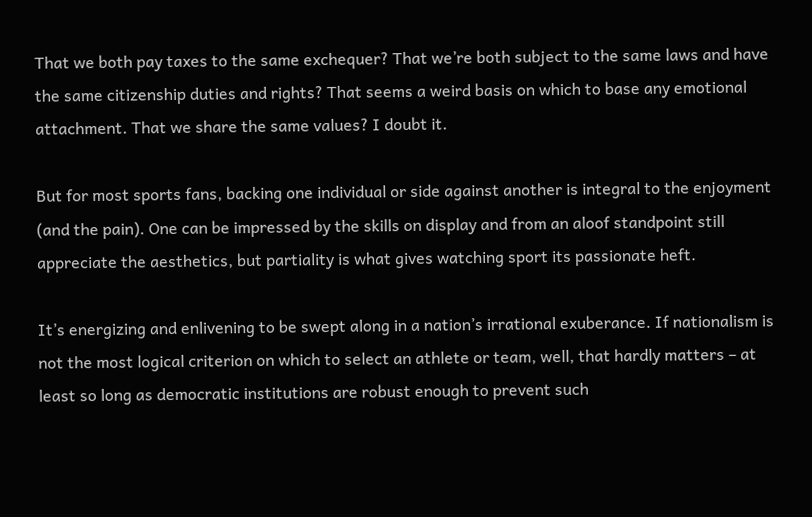That we both pay taxes to the same exchequer? That we’re both subject to the same laws and have the same citizenship duties and rights? That seems a weird basis on which to base any emotional attachment. That we share the same values? I doubt it.

But for most sports fans, backing one individual or side against another is integral to the enjoyment (and the pain). One can be impressed by the skills on display and from an aloof standpoint still appreciate the aesthetics, but partiality is what gives watching sport its passionate heft.

It’s energizing and enlivening to be swept along in a nation’s irrational exuberance. If nationalism is not the most logical criterion on which to select an athlete or team, well, that hardly matters – at least so long as democratic institutions are robust enough to prevent such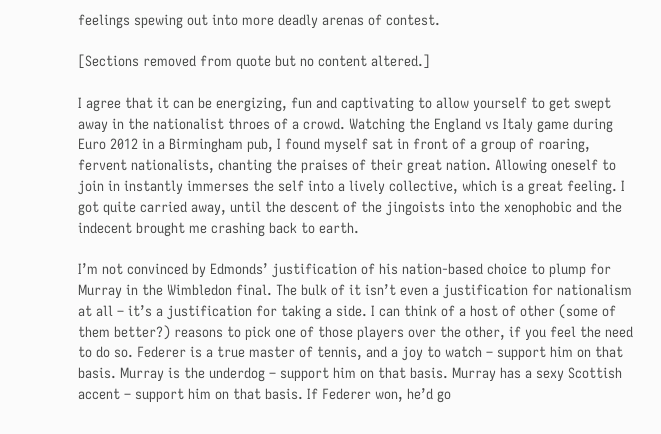feelings spewing out into more deadly arenas of contest.

[Sections removed from quote but no content altered.]

I agree that it can be energizing, fun and captivating to allow yourself to get swept away in the nationalist throes of a crowd. Watching the England vs Italy game during Euro 2012 in a Birmingham pub, I found myself sat in front of a group of roaring, fervent nationalists, chanting the praises of their great nation. Allowing oneself to join in instantly immerses the self into a lively collective, which is a great feeling. I got quite carried away, until the descent of the jingoists into the xenophobic and the indecent brought me crashing back to earth.

I’m not convinced by Edmonds’ justification of his nation-based choice to plump for Murray in the Wimbledon final. The bulk of it isn’t even a justification for nationalism at all – it’s a justification for taking a side. I can think of a host of other (some of them better?) reasons to pick one of those players over the other, if you feel the need to do so. Federer is a true master of tennis, and a joy to watch – support him on that basis. Murray is the underdog – support him on that basis. Murray has a sexy Scottish accent – support him on that basis. If Federer won, he’d go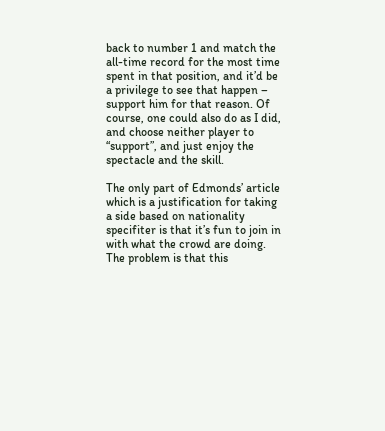back to number 1 and match the all-time record for the most time spent in that position, and it’d be a privilege to see that happen – support him for that reason. Of course, one could also do as I did, and choose neither player to “support”, and just enjoy the spectacle and the skill.

The only part of Edmonds’ article which is a justification for taking a side based on nationality specifiter is that it’s fun to join in with what the crowd are doing. The problem is that this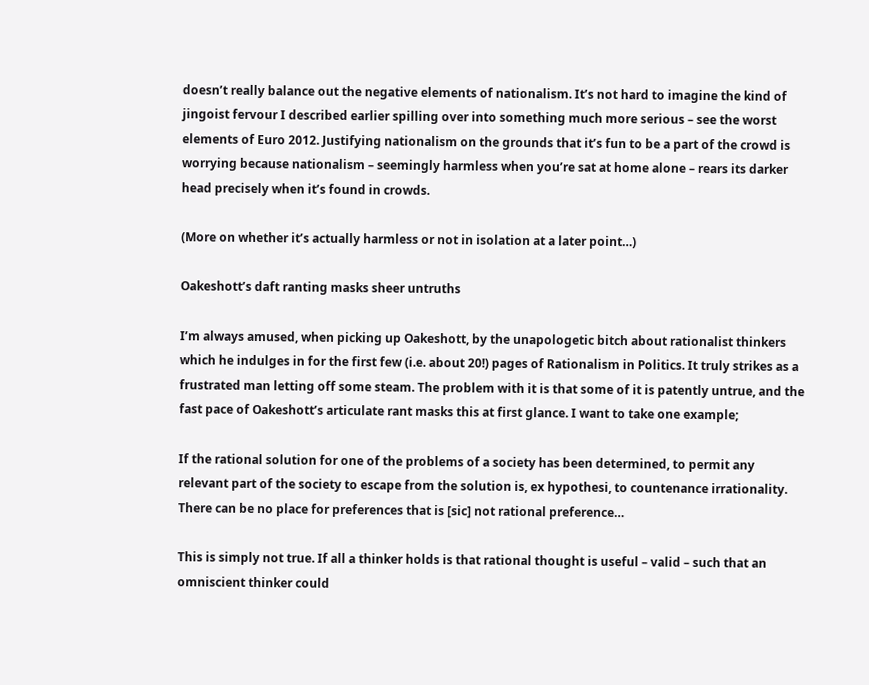doesn’t really balance out the negative elements of nationalism. It’s not hard to imagine the kind of jingoist fervour I described earlier spilling over into something much more serious – see the worst elements of Euro 2012. Justifying nationalism on the grounds that it’s fun to be a part of the crowd is worrying because nationalism – seemingly harmless when you’re sat at home alone – rears its darker head precisely when it’s found in crowds.

(More on whether it’s actually harmless or not in isolation at a later point…)

Oakeshott’s daft ranting masks sheer untruths

I’m always amused, when picking up Oakeshott, by the unapologetic bitch about rationalist thinkers which he indulges in for the first few (i.e. about 20!) pages of Rationalism in Politics. It truly strikes as a frustrated man letting off some steam. The problem with it is that some of it is patently untrue, and the fast pace of Oakeshott’s articulate rant masks this at first glance. I want to take one example;

If the rational solution for one of the problems of a society has been determined, to permit any relevant part of the society to escape from the solution is, ex hypothesi, to countenance irrationality. There can be no place for preferences that is [sic] not rational preference…

This is simply not true. If all a thinker holds is that rational thought is useful – valid – such that an omniscient thinker could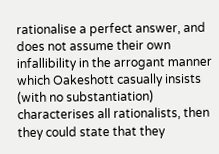rationalise a perfect answer, and does not assume their own infallibility in the arrogant manner which Oakeshott casually insists (with no substantiation) characterises all rationalists, then they could state that they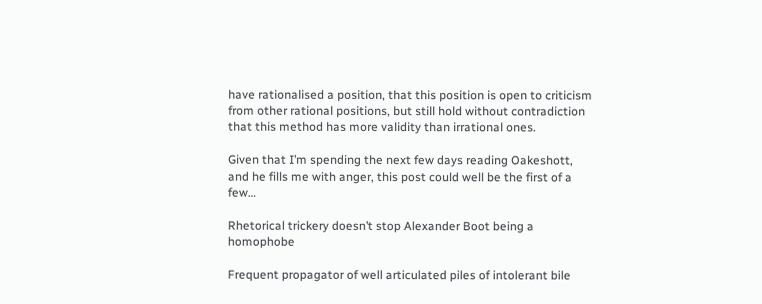have rationalised a position, that this position is open to criticism from other rational positions, but still hold without contradiction that this method has more validity than irrational ones.

Given that I’m spending the next few days reading Oakeshott, and he fills me with anger, this post could well be the first of a few…

Rhetorical trickery doesn’t stop Alexander Boot being a homophobe

Frequent propagator of well articulated piles of intolerant bile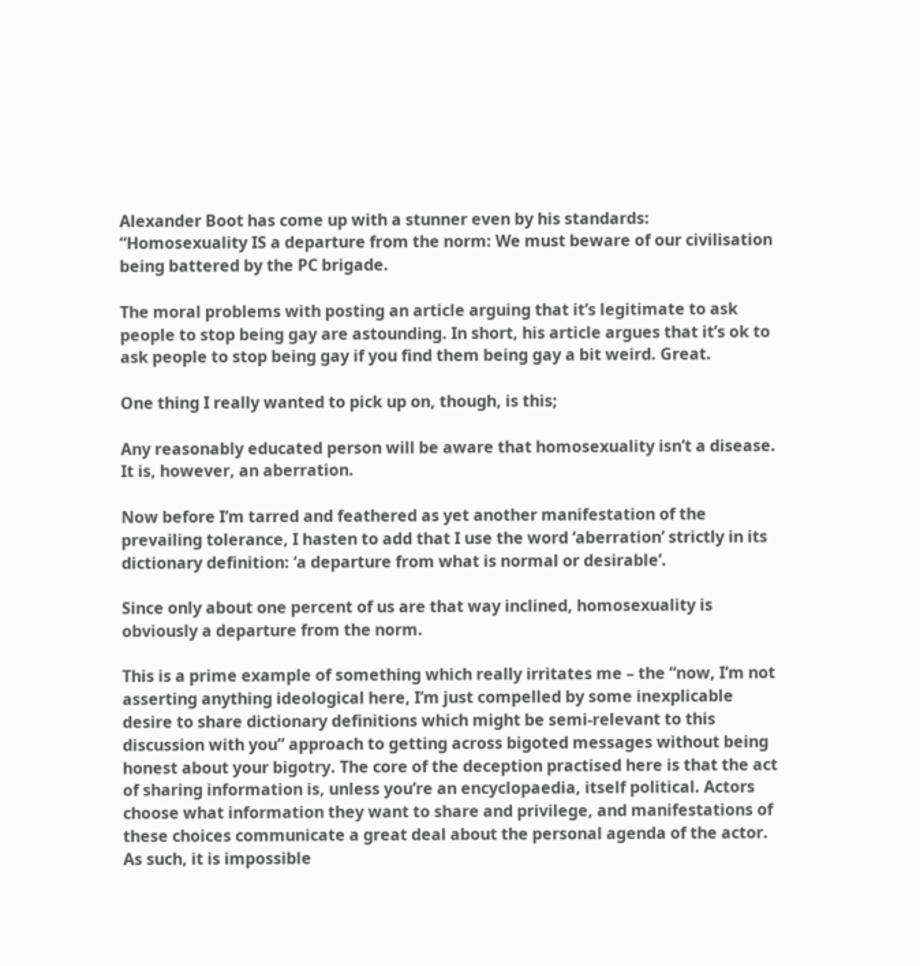Alexander Boot has come up with a stunner even by his standards: “Homosexuality IS a departure from the norm: We must beware of our civilisation being battered by the PC brigade.

The moral problems with posting an article arguing that it’s legitimate to ask people to stop being gay are astounding. In short, his article argues that it’s ok to ask people to stop being gay if you find them being gay a bit weird. Great.

One thing I really wanted to pick up on, though, is this;

Any reasonably educated person will be aware that homosexuality isn’t a disease. It is, however, an aberration.

Now before I’m tarred and feathered as yet another manifestation of the prevailing tolerance, I hasten to add that I use the word ‘aberration’ strictly in its dictionary definition: ‘a departure from what is normal or desirable’.

Since only about one percent of us are that way inclined, homosexuality is obviously a departure from the norm.

This is a prime example of something which really irritates me – the “now, I’m not asserting anything ideological here, I’m just compelled by some inexplicable desire to share dictionary definitions which might be semi-relevant to this discussion with you” approach to getting across bigoted messages without being honest about your bigotry. The core of the deception practised here is that the act of sharing information is, unless you’re an encyclopaedia, itself political. Actors choose what information they want to share and privilege, and manifestations of these choices communicate a great deal about the personal agenda of the actor. As such, it is impossible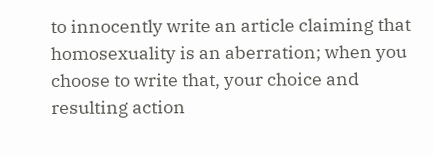to innocently write an article claiming that homosexuality is an aberration; when you choose to write that, your choice and resulting action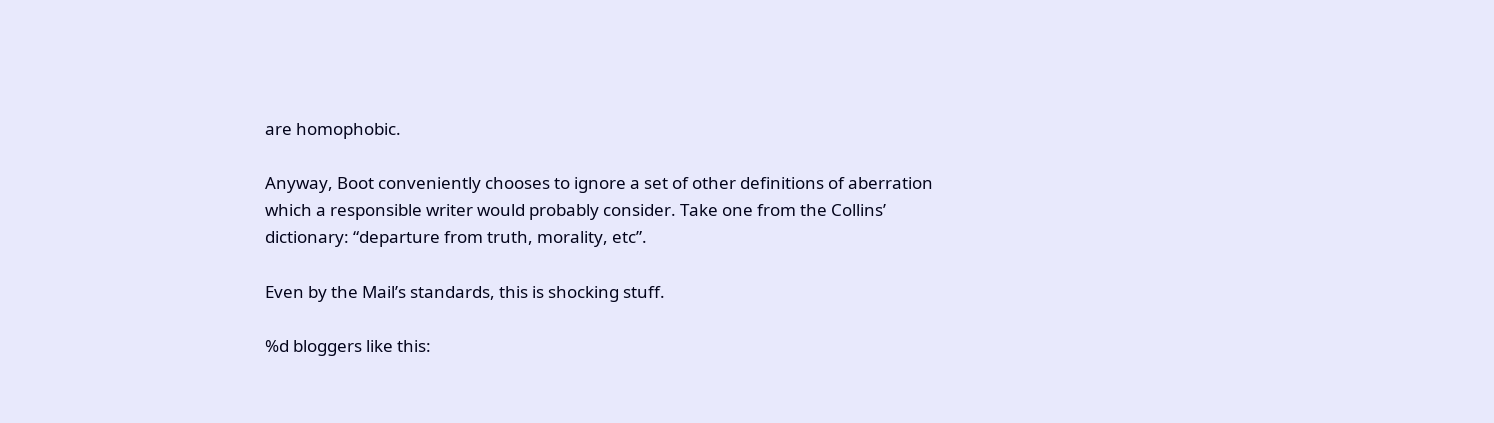are homophobic.

Anyway, Boot conveniently chooses to ignore a set of other definitions of aberration which a responsible writer would probably consider. Take one from the Collins’ dictionary: “departure from truth, morality, etc”.

Even by the Mail’s standards, this is shocking stuff.

%d bloggers like this: